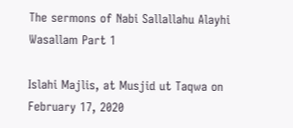The sermons of Nabi Sallallahu Alayhi Wasallam Part 1

Islahi Majlis, at Musjid ut Taqwa on February 17, 2020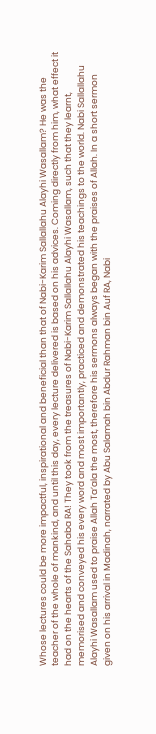Whose lectures could be more impactful, inspirational and beneficial than that of Nabi-Karim Sallallahu Alayhi Wasallam? He was the teacher of the whole of mankind, and until this day, every lecture delivered is based on his advices. Coming directly from him, what effect it had on the hearts of the Sahaba RA! They took from the treasures of Nabi-Karim Sallallahu Alayhi Wasallam, such that they learnt, memorised and conveyed his every word and most importantly, practiced and demonstrated his teachings to the world. Nabi Sallallahu Alayhi Wasallam used to praise Allah Ta’ala the most, therefore his sermons always began with the praises of Allah. In a short sermon given on his arrival in Madinah, narrated by Abu Salamah bin Abdur Rahman bin Auf RA, Nabi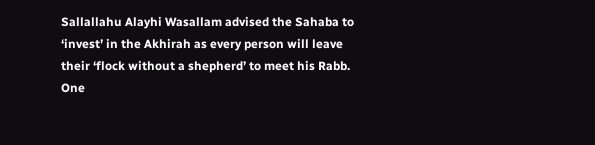Sallallahu Alayhi Wasallam advised the Sahaba to ‘invest’ in the Akhirah as every person will leave their ‘flock without a shepherd’ to meet his Rabb. One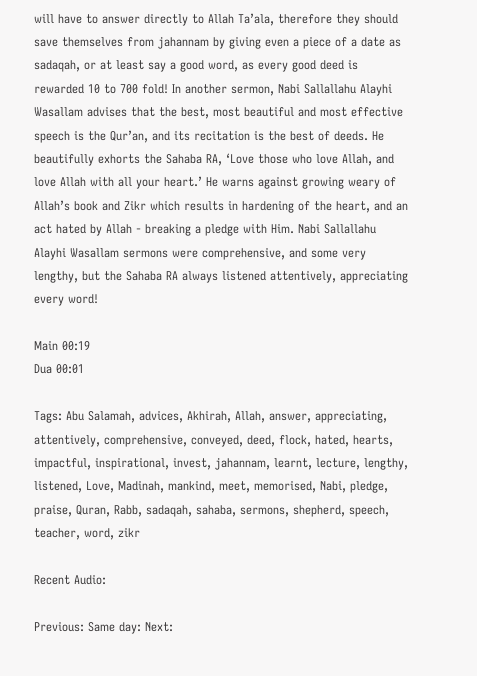will have to answer directly to Allah Ta’ala, therefore they should save themselves from jahannam by giving even a piece of a date as sadaqah, or at least say a good word, as every good deed is rewarded 10 to 700 fold! In another sermon, Nabi Sallallahu Alayhi Wasallam advises that the best, most beautiful and most effective speech is the Qur’an, and its recitation is the best of deeds. He beautifully exhorts the Sahaba RA, ‘Love those who love Allah, and love Allah with all your heart.’ He warns against growing weary of Allah’s book and Zikr which results in hardening of the heart, and an act hated by Allah - breaking a pledge with Him. Nabi Sallallahu Alayhi Wasallam sermons were comprehensive, and some very lengthy, but the Sahaba RA always listened attentively, appreciating every word!

Main 00:19
Dua 00:01

Tags: Abu Salamah, advices, Akhirah, Allah, answer, appreciating, attentively, comprehensive, conveyed, deed, flock, hated, hearts, impactful, inspirational, invest, jahannam, learnt, lecture, lengthy, listened, Love, Madinah, mankind, meet, memorised, Nabi, pledge, praise, Quran, Rabb, sadaqah, sahaba, sermons, shepherd, speech, teacher, word, zikr

Recent Audio:

Previous: Same day: Next: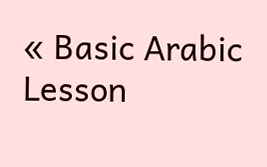« Basic Arabic Lesson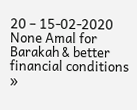20 – 15-02-2020 None Amal for Barakah & better financial conditions »